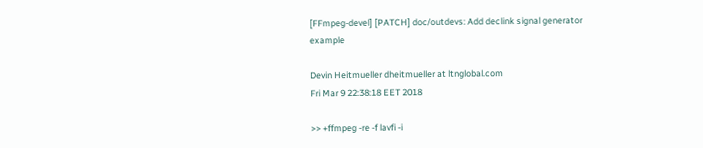[FFmpeg-devel] [PATCH] doc/outdevs: Add declink signal generator example

Devin Heitmueller dheitmueller at ltnglobal.com
Fri Mar 9 22:38:18 EET 2018

>> +ffmpeg -re -f lavfi -i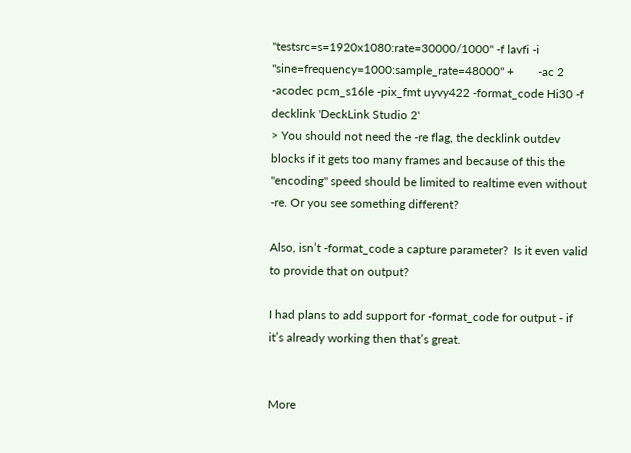"testsrc=s=1920x1080:rate=30000/1000" -f lavfi -i "sine=frequency=1000:sample_rate=48000" +        -ac 2 -acodec pcm_s16le -pix_fmt uyvy422 -format_code Hi30 -f decklink 'DeckLink Studio 2'
> You should not need the -re flag, the decklink outdev blocks if it gets too many frames and because of this the "encoding" speed should be limited to realtime even without -re. Or you see something different?

Also, isn’t -format_code a capture parameter?  Is it even valid to provide that on output?

I had plans to add support for -format_code for output - if it’s already working then that’s great.


More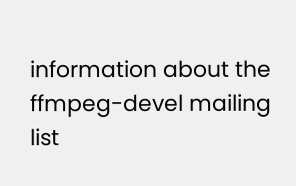information about the ffmpeg-devel mailing list